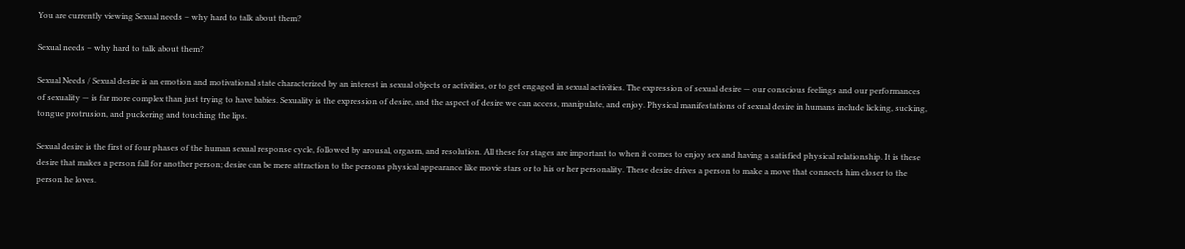You are currently viewing Sexual needs – why hard to talk about them?

Sexual needs – why hard to talk about them?

Sexual Needs / Sexual desire is an emotion and motivational state characterized by an interest in sexual objects or activities, or to get engaged in sexual activities. The expression of sexual desire — our conscious feelings and our performances of sexuality — is far more complex than just trying to have babies. Sexuality is the expression of desire, and the aspect of desire we can access, manipulate, and enjoy. Physical manifestations of sexual desire in humans include licking, sucking, tongue protrusion, and puckering and touching the lips.

Sexual desire is the first of four phases of the human sexual response cycle, followed by arousal, orgasm, and resolution. All these for stages are important to when it comes to enjoy sex and having a satisfied physical relationship. It is these desire that makes a person fall for another person; desire can be mere attraction to the persons physical appearance like movie stars or to his or her personality. These desire drives a person to make a move that connects him closer to the person he loves.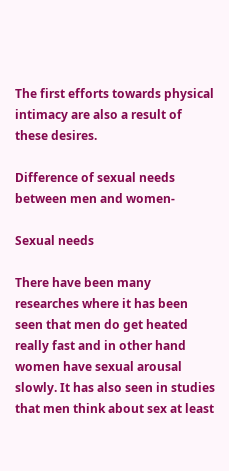The first efforts towards physical intimacy are also a result of these desires.

Difference of sexual needs between men and women-

Sexual needs

There have been many researches where it has been seen that men do get heated really fast and in other hand women have sexual arousal slowly. It has also seen in studies that men think about sex at least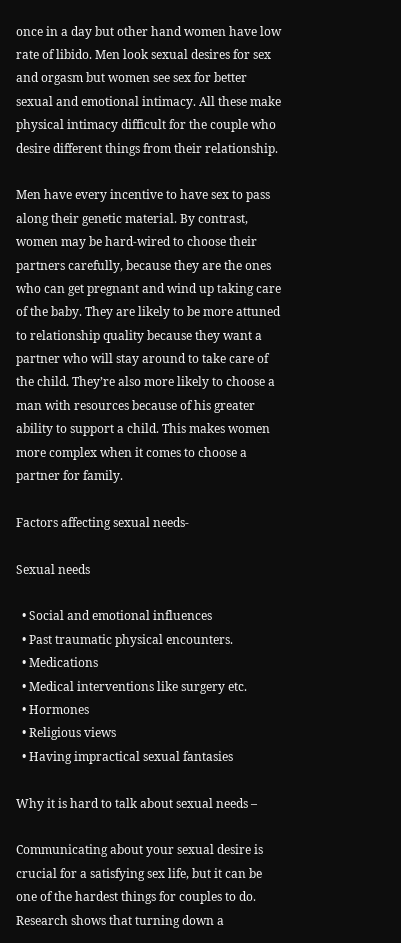once in a day but other hand women have low rate of libido. Men look sexual desires for sex and orgasm but women see sex for better sexual and emotional intimacy. All these make physical intimacy difficult for the couple who desire different things from their relationship.

Men have every incentive to have sex to pass along their genetic material. By contrast, women may be hard-wired to choose their partners carefully, because they are the ones who can get pregnant and wind up taking care of the baby. They are likely to be more attuned to relationship quality because they want a partner who will stay around to take care of the child. They’re also more likely to choose a man with resources because of his greater ability to support a child. This makes women more complex when it comes to choose a partner for family.

Factors affecting sexual needs-

Sexual needs

  • Social and emotional influences
  • Past traumatic physical encounters.
  • Medications
  • Medical interventions like surgery etc.
  • Hormones
  • Religious views
  • Having impractical sexual fantasies

Why it is hard to talk about sexual needs –

Communicating about your sexual desire is crucial for a satisfying sex life, but it can be one of the hardest things for couples to do. Research shows that turning down a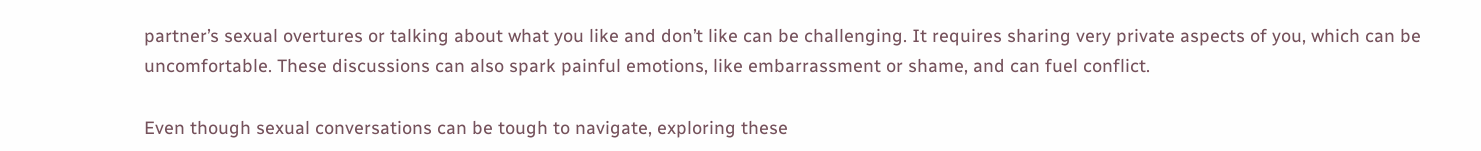partner’s sexual overtures or talking about what you like and don’t like can be challenging. It requires sharing very private aspects of you, which can be uncomfortable. These discussions can also spark painful emotions, like embarrassment or shame, and can fuel conflict.

Even though sexual conversations can be tough to navigate, exploring these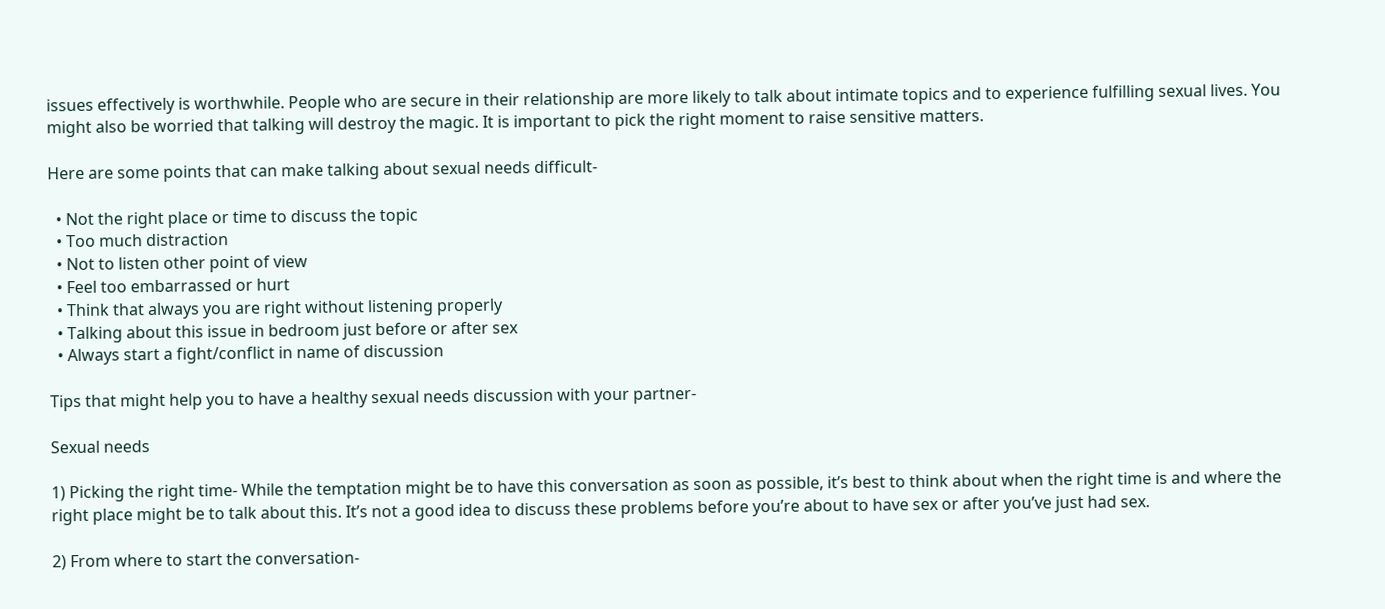issues effectively is worthwhile. People who are secure in their relationship are more likely to talk about intimate topics and to experience fulfilling sexual lives. You might also be worried that talking will destroy the magic. It is important to pick the right moment to raise sensitive matters.

Here are some points that can make talking about sexual needs difficult-

  • Not the right place or time to discuss the topic
  • Too much distraction
  • Not to listen other point of view
  • Feel too embarrassed or hurt
  • Think that always you are right without listening properly
  • Talking about this issue in bedroom just before or after sex
  • Always start a fight/conflict in name of discussion

Tips that might help you to have a healthy sexual needs discussion with your partner-

Sexual needs

1) Picking the right time- While the temptation might be to have this conversation as soon as possible, it’s best to think about when the right time is and where the right place might be to talk about this. It’s not a good idea to discuss these problems before you’re about to have sex or after you’ve just had sex.

2) From where to start the conversation-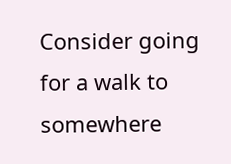Consider going for a walk to somewhere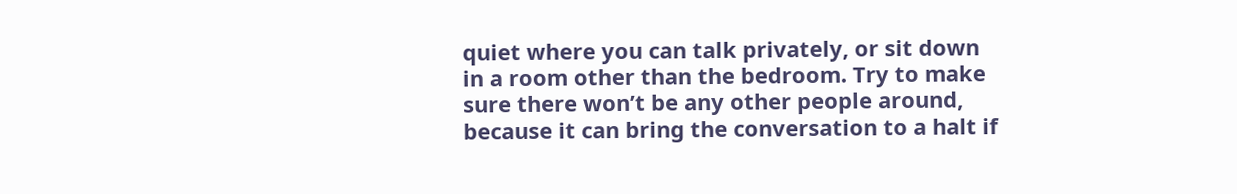quiet where you can talk privately, or sit down in a room other than the bedroom. Try to make sure there won’t be any other people around, because it can bring the conversation to a halt if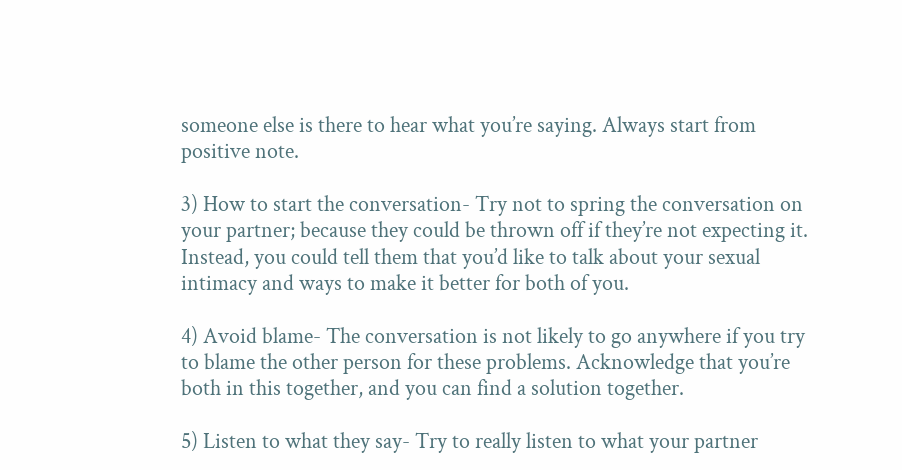someone else is there to hear what you’re saying. Always start from positive note.

3) How to start the conversation- Try not to spring the conversation on your partner; because they could be thrown off if they’re not expecting it. Instead, you could tell them that you’d like to talk about your sexual intimacy and ways to make it better for both of you.

4) Avoid blame- The conversation is not likely to go anywhere if you try to blame the other person for these problems. Acknowledge that you’re both in this together, and you can find a solution together.

5) Listen to what they say- Try to really listen to what your partner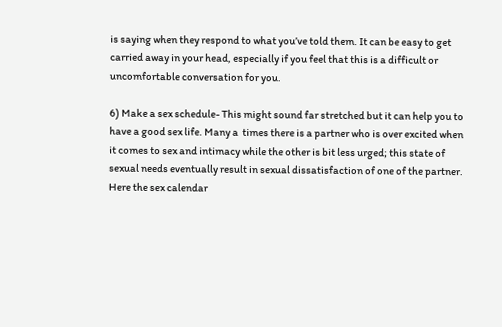is saying when they respond to what you’ve told them. It can be easy to get carried away in your head, especially if you feel that this is a difficult or uncomfortable conversation for you.

6) Make a sex schedule- This might sound far stretched but it can help you to have a good sex life. Many a  times there is a partner who is over excited when it comes to sex and intimacy while the other is bit less urged; this state of sexual needs eventually result in sexual dissatisfaction of one of the partner. Here the sex calendar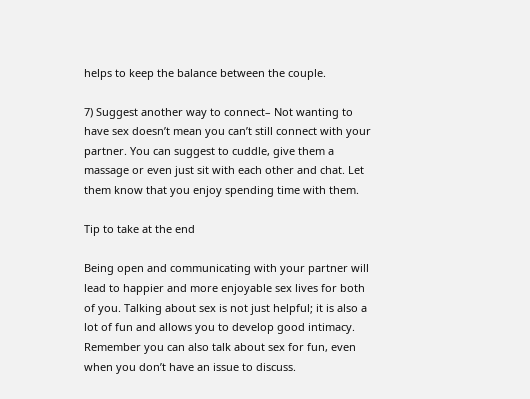helps to keep the balance between the couple.

7) Suggest another way to connect– Not wanting to have sex doesn’t mean you can’t still connect with your partner. You can suggest to cuddle, give them a massage or even just sit with each other and chat. Let them know that you enjoy spending time with them.

Tip to take at the end

Being open and communicating with your partner will lead to happier and more enjoyable sex lives for both of you. Talking about sex is not just helpful; it is also a lot of fun and allows you to develop good intimacy. Remember you can also talk about sex for fun, even when you don’t have an issue to discuss.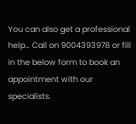You can also get a professional help… Call on 9004393978 or fill in the below form to book an appointment with our specialists.